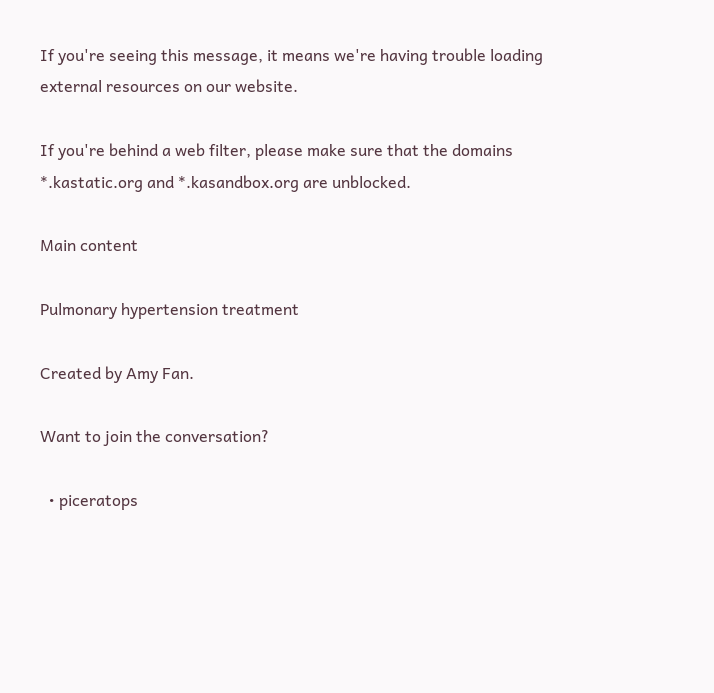If you're seeing this message, it means we're having trouble loading external resources on our website.

If you're behind a web filter, please make sure that the domains *.kastatic.org and *.kasandbox.org are unblocked.

Main content

Pulmonary hypertension treatment

Created by Amy Fan.

Want to join the conversation?

  • piceratops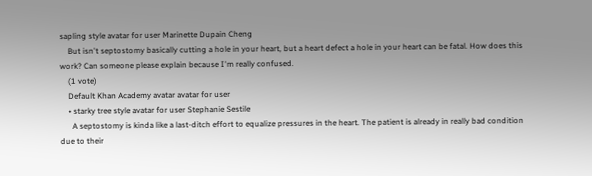sapling style avatar for user Marinette Dupain Cheng
    But isn't septostomy basically cutting a hole in your heart, but a heart defect a hole in your heart can be fatal. How does this work? Can someone please explain because I'm really confused.
    (1 vote)
    Default Khan Academy avatar avatar for user
    • starky tree style avatar for user Stephanie Sestile
      A septostomy is kinda like a last-ditch effort to equalize pressures in the heart. The patient is already in really bad condition due to their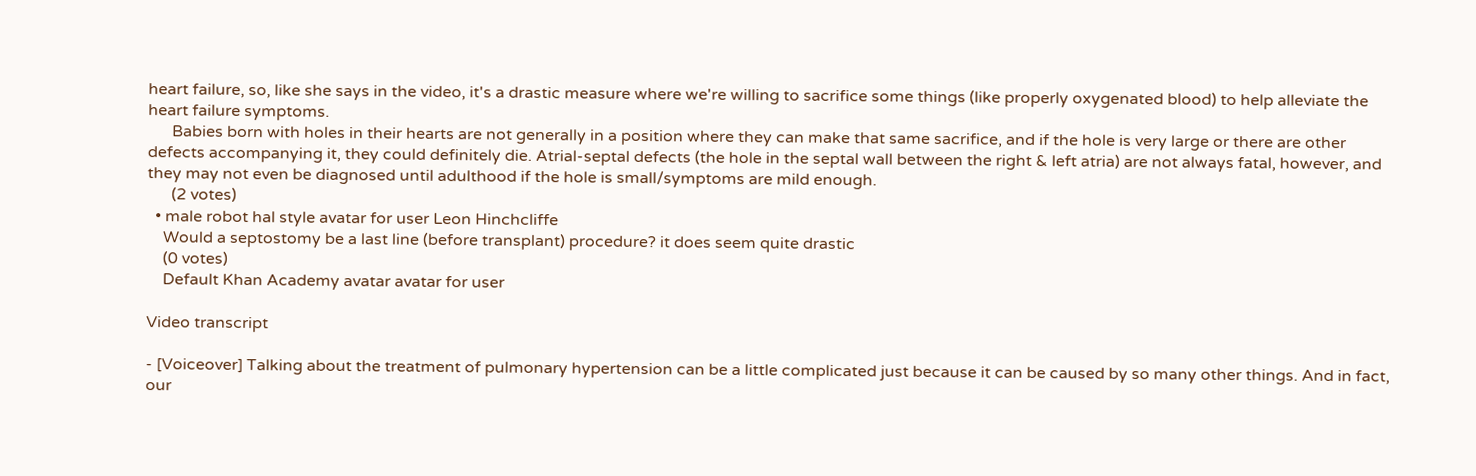heart failure, so, like she says in the video, it's a drastic measure where we're willing to sacrifice some things (like properly oxygenated blood) to help alleviate the heart failure symptoms.
      Babies born with holes in their hearts are not generally in a position where they can make that same sacrifice, and if the hole is very large or there are other defects accompanying it, they could definitely die. Atrial-septal defects (the hole in the septal wall between the right & left atria) are not always fatal, however, and they may not even be diagnosed until adulthood if the hole is small/symptoms are mild enough.
      (2 votes)
  • male robot hal style avatar for user Leon Hinchcliffe
    Would a septostomy be a last line (before transplant) procedure? it does seem quite drastic
    (0 votes)
    Default Khan Academy avatar avatar for user

Video transcript

- [Voiceover] Talking about the treatment of pulmonary hypertension can be a little complicated just because it can be caused by so many other things. And in fact, our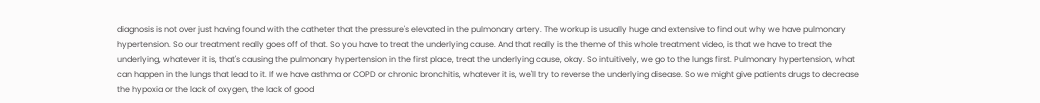diagnosis is not over just having found with the catheter that the pressure's elevated in the pulmonary artery. The workup is usually huge and extensive to find out why we have pulmonary hypertension. So our treatment really goes off of that. So you have to treat the underlying cause. And that really is the theme of this whole treatment video, is that we have to treat the underlying, whatever it is, that's causing the pulmonary hypertension in the first place, treat the underlying cause, okay. So intuitively, we go to the lungs first. Pulmonary hypertension, what can happen in the lungs that lead to it. If we have asthma or COPD or chronic bronchitis, whatever it is, we'll try to reverse the underlying disease. So we might give patients drugs to decrease the hypoxia or the lack of oxygen, the lack of good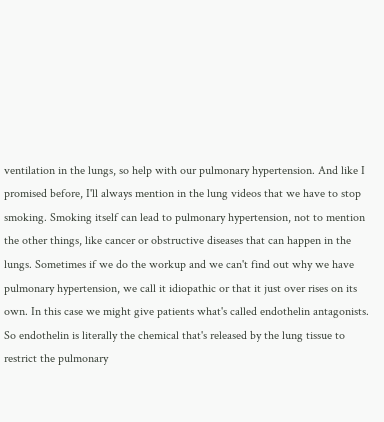ventilation in the lungs, so help with our pulmonary hypertension. And like I promised before, I'll always mention in the lung videos that we have to stop smoking. Smoking itself can lead to pulmonary hypertension, not to mention the other things, like cancer or obstructive diseases that can happen in the lungs. Sometimes if we do the workup and we can't find out why we have pulmonary hypertension, we call it idiopathic or that it just over rises on its own. In this case we might give patients what's called endothelin antagonists. So endothelin is literally the chemical that's released by the lung tissue to restrict the pulmonary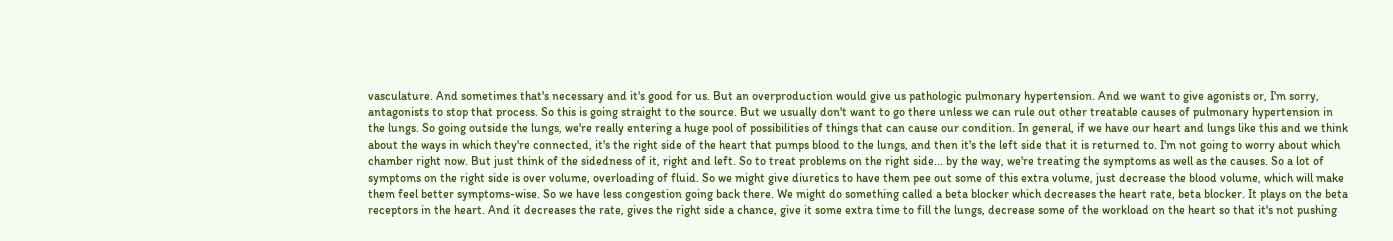vasculature. And sometimes that's necessary and it's good for us. But an overproduction would give us pathologic pulmonary hypertension. And we want to give agonists or, I'm sorry, antagonists to stop that process. So this is going straight to the source. But we usually don't want to go there unless we can rule out other treatable causes of pulmonary hypertension in the lungs. So going outside the lungs, we're really entering a huge pool of possibilities of things that can cause our condition. In general, if we have our heart and lungs like this and we think about the ways in which they're connected, it's the right side of the heart that pumps blood to the lungs, and then it's the left side that it is returned to. I'm not going to worry about which chamber right now. But just think of the sidedness of it, right and left. So to treat problems on the right side... by the way, we're treating the symptoms as well as the causes. So a lot of symptoms on the right side is over volume, overloading of fluid. So we might give diuretics to have them pee out some of this extra volume, just decrease the blood volume, which will make them feel better symptoms-wise. So we have less congestion going back there. We might do something called a beta blocker which decreases the heart rate, beta blocker. It plays on the beta receptors in the heart. And it decreases the rate, gives the right side a chance, give it some extra time to fill the lungs, decrease some of the workload on the heart so that it's not pushing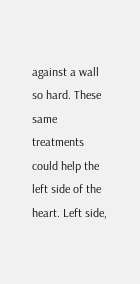against a wall so hard. These same treatments could help the left side of the heart. Left side,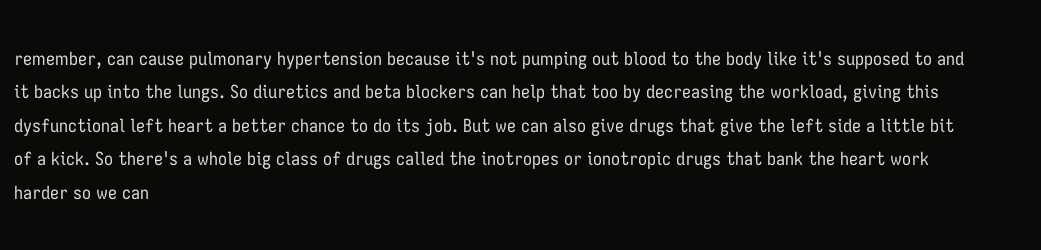remember, can cause pulmonary hypertension because it's not pumping out blood to the body like it's supposed to and it backs up into the lungs. So diuretics and beta blockers can help that too by decreasing the workload, giving this dysfunctional left heart a better chance to do its job. But we can also give drugs that give the left side a little bit of a kick. So there's a whole big class of drugs called the inotropes or ionotropic drugs that bank the heart work harder so we can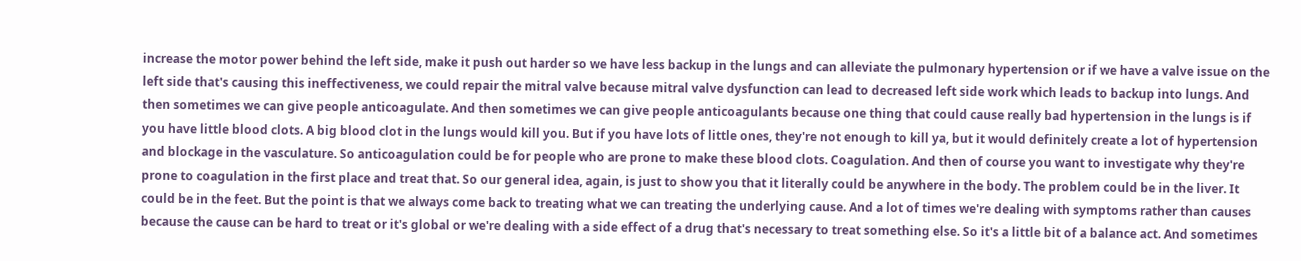increase the motor power behind the left side, make it push out harder so we have less backup in the lungs and can alleviate the pulmonary hypertension or if we have a valve issue on the left side that's causing this ineffectiveness, we could repair the mitral valve because mitral valve dysfunction can lead to decreased left side work which leads to backup into lungs. And then sometimes we can give people anticoagulate. And then sometimes we can give people anticoagulants because one thing that could cause really bad hypertension in the lungs is if you have little blood clots. A big blood clot in the lungs would kill you. But if you have lots of little ones, they're not enough to kill ya, but it would definitely create a lot of hypertension and blockage in the vasculature. So anticoagulation could be for people who are prone to make these blood clots. Coagulation. And then of course you want to investigate why they're prone to coagulation in the first place and treat that. So our general idea, again, is just to show you that it literally could be anywhere in the body. The problem could be in the liver. It could be in the feet. But the point is that we always come back to treating what we can treating the underlying cause. And a lot of times we're dealing with symptoms rather than causes because the cause can be hard to treat or it's global or we're dealing with a side effect of a drug that's necessary to treat something else. So it's a little bit of a balance act. And sometimes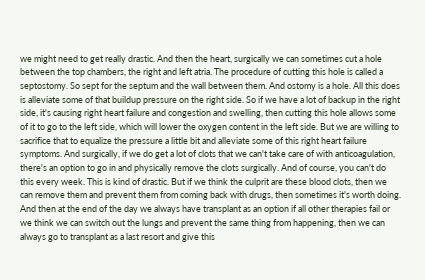we might need to get really drastic. And then the heart, surgically we can sometimes cut a hole between the top chambers, the right and left atria. The procedure of cutting this hole is called a septostomy. So sept for the septum and the wall between them. And ostomy is a hole. All this does is alleviate some of that buildup pressure on the right side. So if we have a lot of backup in the right side, it's causing right heart failure and congestion and swelling, then cutting this hole allows some of it to go to the left side, which will lower the oxygen content in the left side. But we are willing to sacrifice that to equalize the pressure a little bit and alleviate some of this right heart failure symptoms. And surgically, if we do get a lot of clots that we can't take care of with anticoagulation, there's an option to go in and physically remove the clots surgically. And of course, you can't do this every week. This is kind of drastic. But if we think the culprit are these blood clots, then we can remove them and prevent them from coming back with drugs, then sometimes it's worth doing. And then at the end of the day we always have transplant as an option if all other therapies fail or we think we can switch out the lungs and prevent the same thing from happening, then we can always go to transplant as a last resort and give this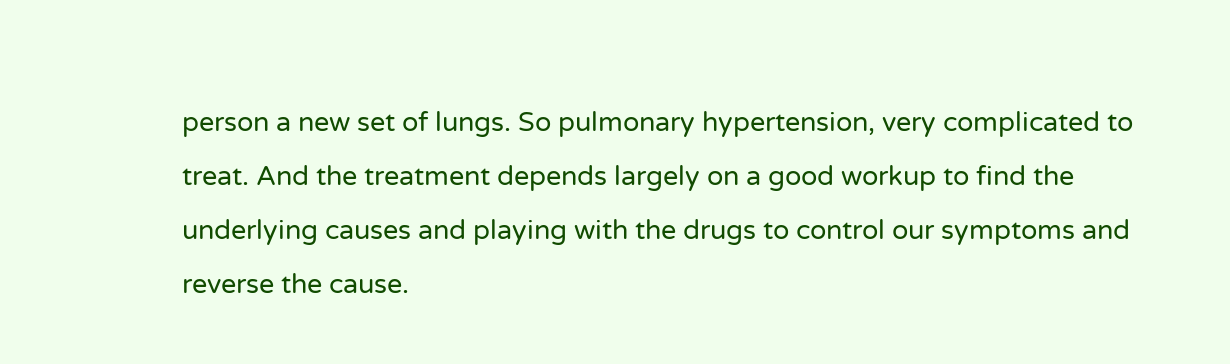person a new set of lungs. So pulmonary hypertension, very complicated to treat. And the treatment depends largely on a good workup to find the underlying causes and playing with the drugs to control our symptoms and reverse the cause.